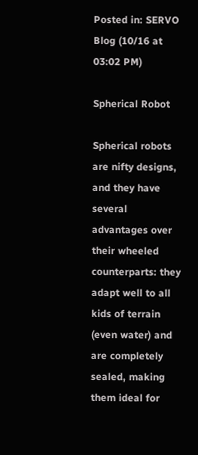Posted in: SERVO Blog (10/16 at 03:02 PM)

Spherical Robot

Spherical robots are nifty designs, and they have several advantages over their wheeled counterparts: they adapt well to all kids of terrain (even water) and are completely sealed, making them ideal for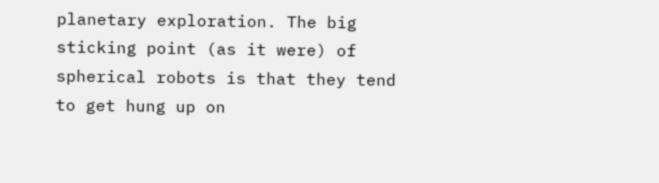planetary exploration. The big sticking point (as it were) of spherical robots is that they tend to get hung up on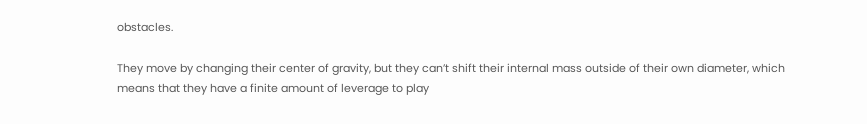obstacles.

They move by changing their center of gravity, but they can’t shift their internal mass outside of their own diameter, which means that they have a finite amount of leverage to play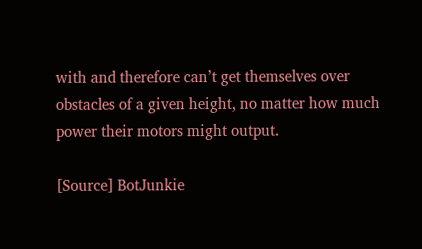with and therefore can’t get themselves over obstacles of a given height, no matter how much power their motors might output.

[Source] BotJunkie